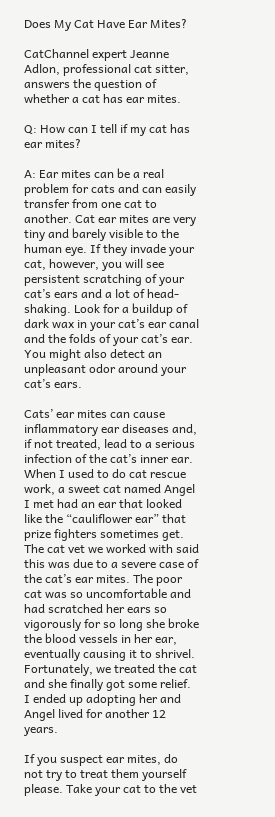Does My Cat Have Ear Mites?

CatChannel expert Jeanne Adlon, professional cat sitter, answers the question of whether a cat has ear mites.

Q: How can I tell if my cat has ear mites?

A: Ear mites can be a real problem for cats and can easily transfer from one cat to another. Cat ear mites are very tiny and barely visible to the human eye. If they invade your cat, however, you will see persistent scratching of your cat’s ears and a lot of head-shaking. Look for a buildup of dark wax in your cat’s ear canal and the folds of your cat’s ear. You might also detect an unpleasant odor around your cat’s ears.

Cats’ ear mites can cause inflammatory ear diseases and, if not treated, lead to a serious infection of the cat’s inner ear. When I used to do cat rescue work, a sweet cat named Angel  I met had an ear that looked like the “cauliflower ear” that prize fighters sometimes get. The cat vet we worked with said this was due to a severe case of the cat’s ear mites. The poor cat was so uncomfortable and had scratched her ears so vigorously for so long she broke the blood vessels in her ear, eventually causing it to shrivel. Fortunately, we treated the cat and she finally got some relief. I ended up adopting her and Angel lived for another 12 years.

If you suspect ear mites, do not try to treat them yourself please. Take your cat to the vet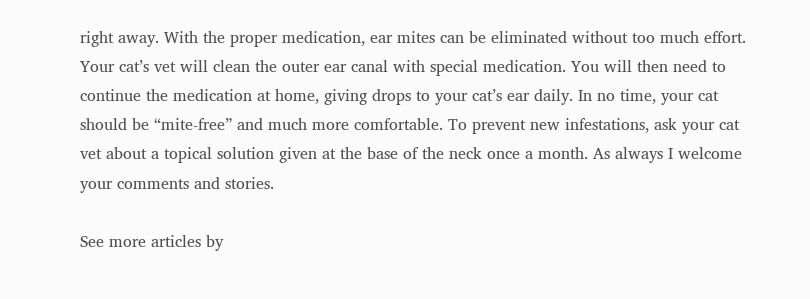right away. With the proper medication, ear mites can be eliminated without too much effort. Your cat’s vet will clean the outer ear canal with special medication. You will then need to continue the medication at home, giving drops to your cat’s ear daily. In no time, your cat should be “mite-free” and much more comfortable. To prevent new infestations, ask your cat vet about a topical solution given at the base of the neck once a month. As always I welcome your comments and stories.

See more articles by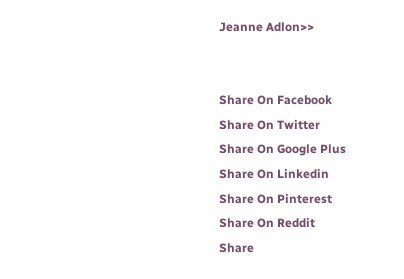Jeanne Adlon>>


Share On Facebook
Share On Twitter
Share On Google Plus
Share On Linkedin
Share On Pinterest
Share On Reddit
Share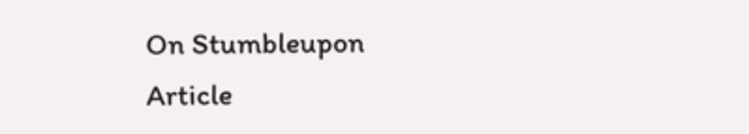On Stumbleupon
Article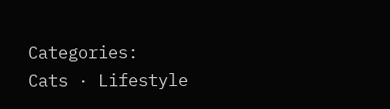Categories:
Cats · Lifestyle